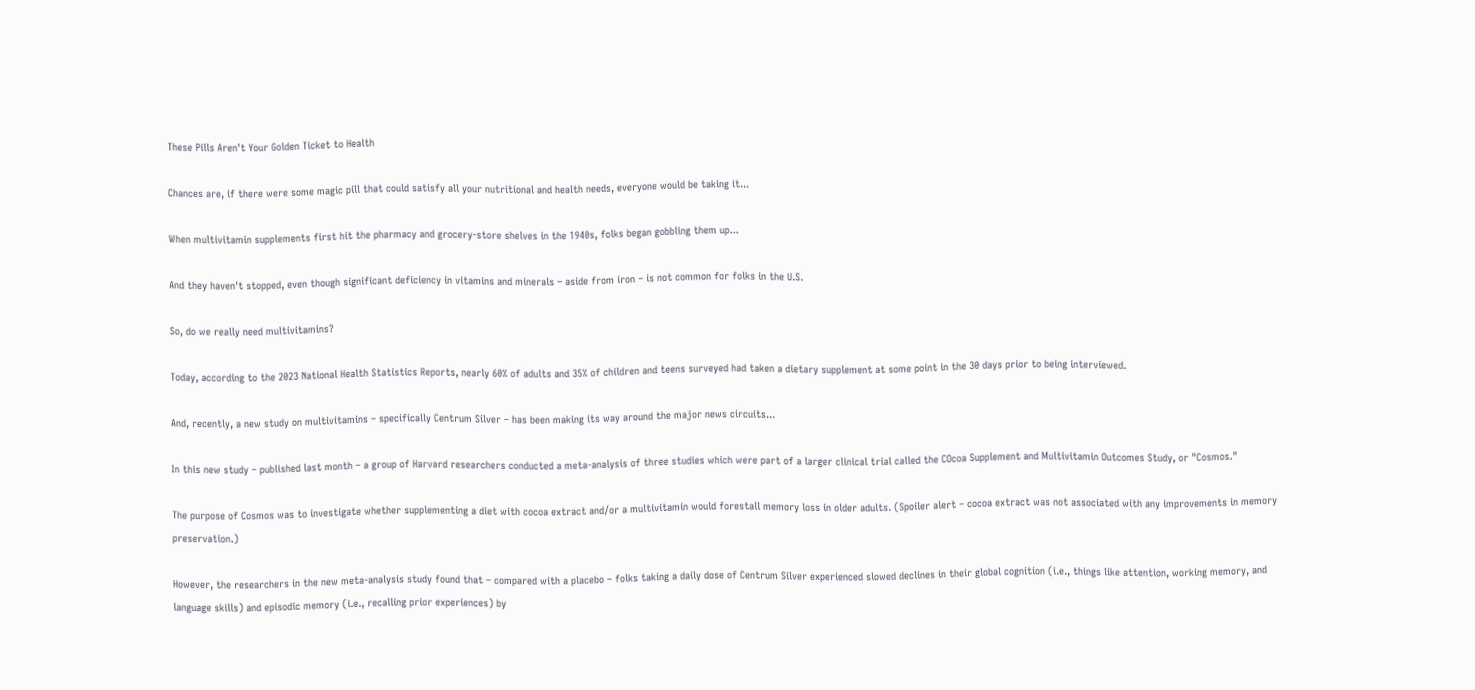These Pills Aren't Your Golden Ticket to Health

Chances are, if there were some magic pill that could satisfy all your nutritional and health needs, everyone would be taking it...

When multivitamin supplements first hit the pharmacy and grocery-store shelves in the 1940s, folks began gobbling them up...

And they haven't stopped, even though significant deficiency in vitamins and minerals – aside from iron – is not common for folks in the U.S.

So, do we really need multivitamins?

Today, according to the 2023 National Health Statistics Reports, nearly 60% of adults and 35% of children and teens surveyed had taken a dietary supplement at some point in the 30 days prior to being interviewed.

And, recently, a new study on multivitamins – specifically Centrum Silver – has been making its way around the major news circuits...

In this new study – published last month – a group of Harvard researchers conducted a meta-analysis of three studies which were part of a larger clinical trial called the COcoa Supplement and Multivitamin Outcomes Study, or "Cosmos."

The purpose of Cosmos was to investigate whether supplementing a diet with cocoa extract and/or a multivitamin would forestall memory loss in older adults. (Spoiler alert – cocoa extract was not associated with any improvements in memory preservation.)

However, the researchers in the new meta-analysis study found that – compared with a placebo – folks taking a daily dose of Centrum Silver experienced slowed declines in their global cognition (i.e., things like attention, working memory, and language skills) and episodic memory (i.e., recalling prior experiences) by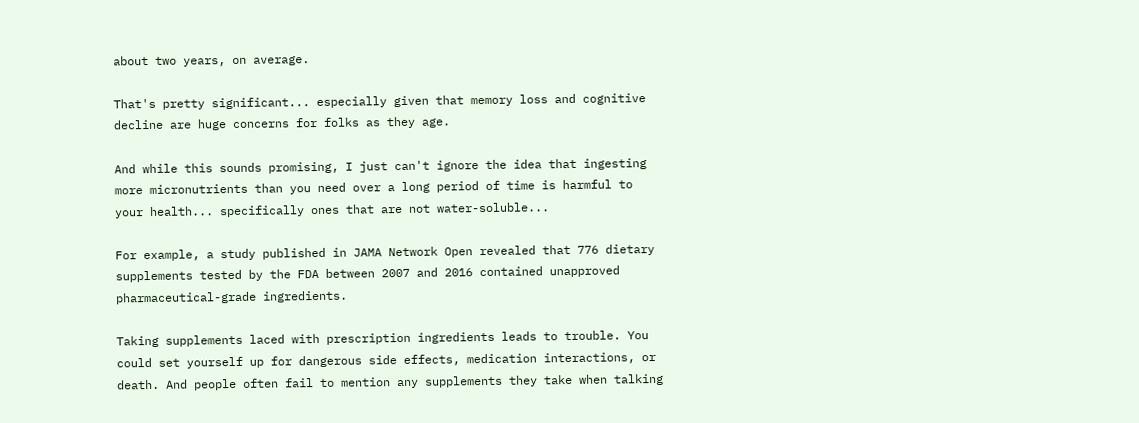about two years, on average.

That's pretty significant... especially given that memory loss and cognitive decline are huge concerns for folks as they age.

And while this sounds promising, I just can't ignore the idea that ingesting more micronutrients than you need over a long period of time is harmful to your health... specifically ones that are not water-soluble...

For example, a study published in JAMA Network Open revealed that 776 dietary supplements tested by the FDA between 2007 and 2016 contained unapproved pharmaceutical-grade ingredients.

Taking supplements laced with prescription ingredients leads to trouble. You could set yourself up for dangerous side effects, medication interactions, or death. And people often fail to mention any supplements they take when talking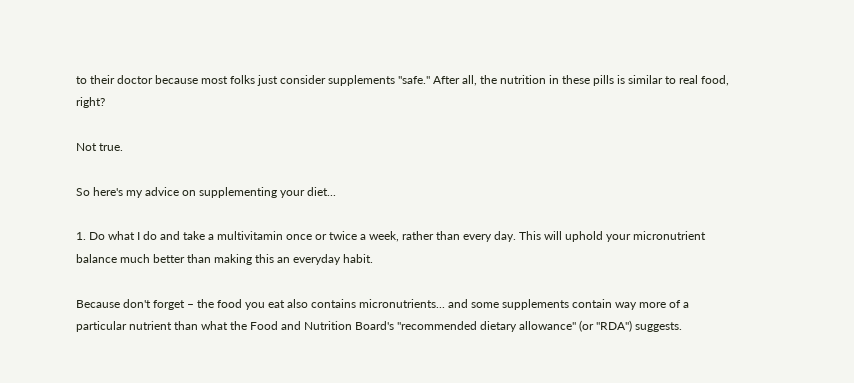to their doctor because most folks just consider supplements "safe." After all, the nutrition in these pills is similar to real food, right?

Not true.

So here's my advice on supplementing your diet...

1. Do what I do and take a multivitamin once or twice a week, rather than every day. This will uphold your micronutrient balance much better than making this an everyday habit.

Because don't forget – the food you eat also contains micronutrients... and some supplements contain way more of a particular nutrient than what the Food and Nutrition Board's "recommended dietary allowance" (or "RDA") suggests.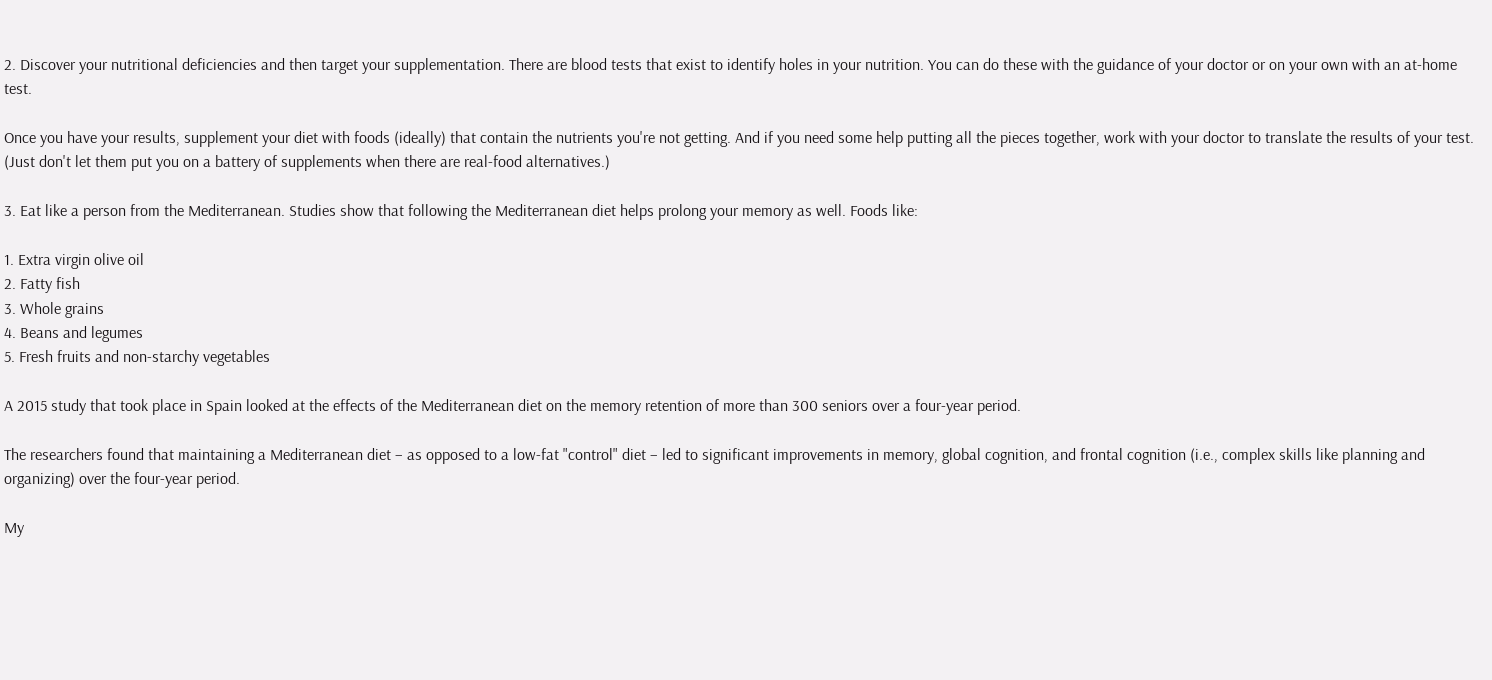2. Discover your nutritional deficiencies and then target your supplementation. There are blood tests that exist to identify holes in your nutrition. You can do these with the guidance of your doctor or on your own with an at-home test.

Once you have your results, supplement your diet with foods (ideally) that contain the nutrients you're not getting. And if you need some help putting all the pieces together, work with your doctor to translate the results of your test. (Just don't let them put you on a battery of supplements when there are real-food alternatives.)

3. Eat like a person from the Mediterranean. Studies show that following the Mediterranean diet helps prolong your memory as well. Foods like:

1. Extra virgin olive oil
2. Fatty fish
3. Whole grains
4. Beans and legumes
5. Fresh fruits and non-starchy vegetables

A 2015 study that took place in Spain looked at the effects of the Mediterranean diet on the memory retention of more than 300 seniors over a four-year period.

The researchers found that maintaining a Mediterranean diet – as opposed to a low-fat "control" diet – led to significant improvements in memory, global cognition, and frontal cognition (i.e., complex skills like planning and organizing) over the four-year period.

My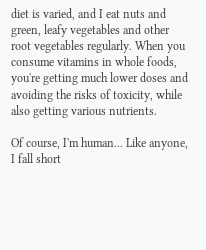diet is varied, and I eat nuts and green, leafy vegetables and other root vegetables regularly. When you consume vitamins in whole foods, you're getting much lower doses and avoiding the risks of toxicity, while also getting various nutrients.

Of course, I'm human... Like anyone, I fall short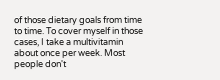of those dietary goals from time to time. To cover myself in those cases, I take a multivitamin about once per week. Most people don't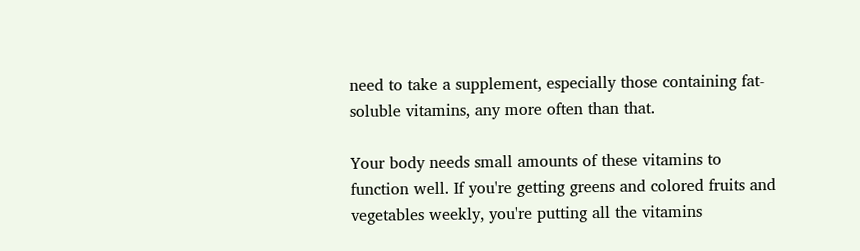need to take a supplement, especially those containing fat-soluble vitamins, any more often than that.

Your body needs small amounts of these vitamins to function well. If you're getting greens and colored fruits and vegetables weekly, you're putting all the vitamins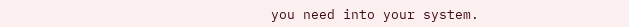you need into your system.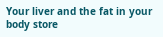Your liver and the fat in your body store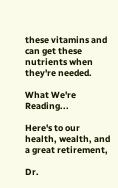these vitamins and can get these nutrients when they're needed.

What We're Reading...

Here's to our health, wealth, and a great retirement,

Dr.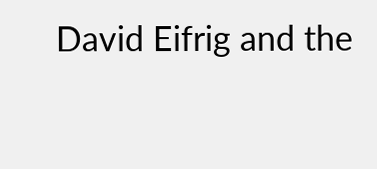David Eifrig and the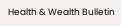Health & Wealth Bulletin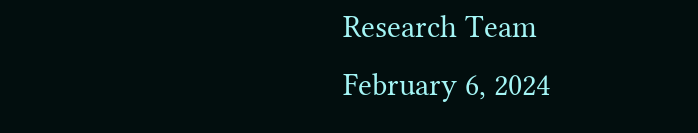Research Team
February 6, 2024